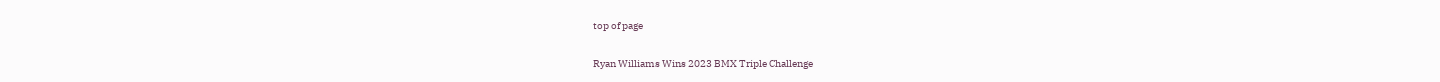top of page

Ryan Williams Wins 2023 BMX Triple Challenge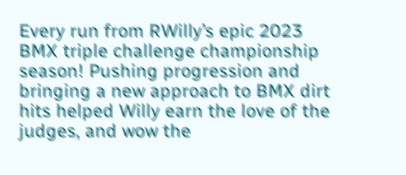Every run from RWilly’s epic 2023 BMX triple challenge championship season! Pushing progression and bringing a new approach to BMX dirt hits helped Willy earn the love of the judges, and wow the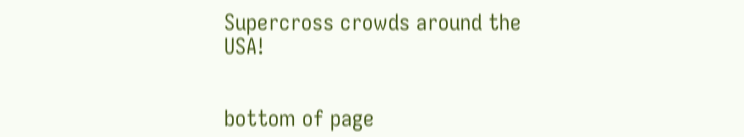Supercross crowds around the USA!


bottom of page